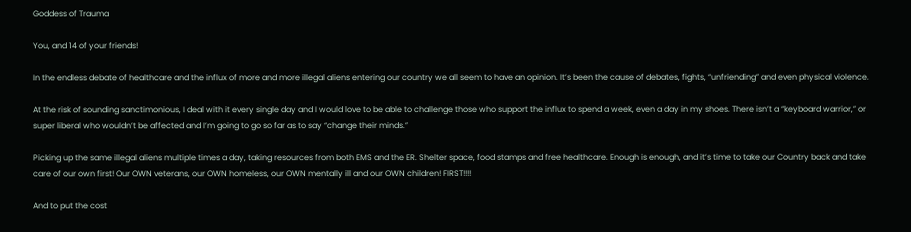Goddess of Trauma

You, and 14 of your friends!

In the endless debate of healthcare and the influx of more and more illegal aliens entering our country we all seem to have an opinion. It’s been the cause of debates, fights, “unfriending” and even physical violence.

At the risk of sounding sanctimonious, I deal with it every single day and I would love to be able to challenge those who support the influx to spend a week, even a day in my shoes. There isn’t a “keyboard warrior,” or super liberal who wouldn’t be affected and I’m going to go so far as to say “change their minds.”

Picking up the same illegal aliens multiple times a day, taking resources from both EMS and the ER. Shelter space, food stamps and free healthcare. Enough is enough, and it’s time to take our Country back and take care of our own first! Our OWN veterans, our OWN homeless, our OWN mentally ill and our OWN children! FIRST!!!!

And to put the cost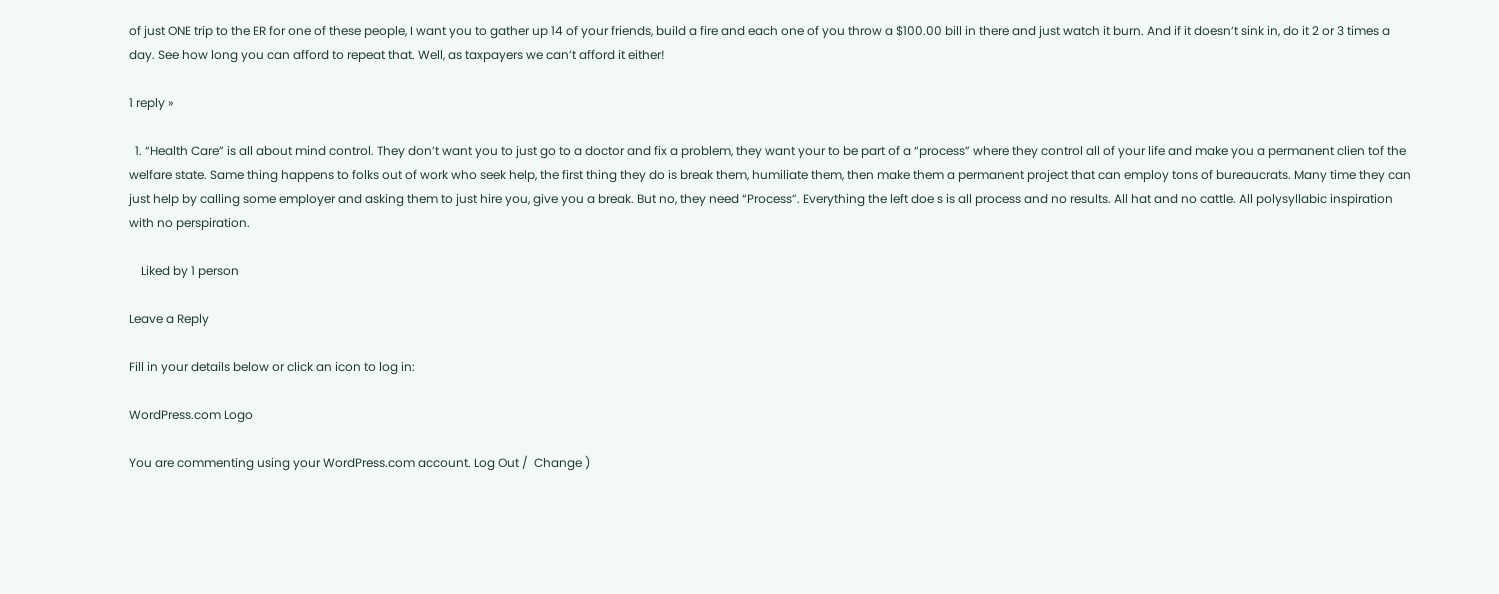of just ONE trip to the ER for one of these people, I want you to gather up 14 of your friends, build a fire and each one of you throw a $100.00 bill in there and just watch it burn. And if it doesn’t sink in, do it 2 or 3 times a day. See how long you can afford to repeat that. Well, as taxpayers we can’t afford it either!

1 reply »

  1. “Health Care” is all about mind control. They don’t want you to just go to a doctor and fix a problem, they want your to be part of a “process” where they control all of your life and make you a permanent clien tof the welfare state. Same thing happens to folks out of work who seek help, the first thing they do is break them, humiliate them, then make them a permanent project that can employ tons of bureaucrats. Many time they can just help by calling some employer and asking them to just hire you, give you a break. But no, they need “Process”. Everything the left doe s is all process and no results. All hat and no cattle. All polysyllabic inspiration with no perspiration.

    Liked by 1 person

Leave a Reply

Fill in your details below or click an icon to log in:

WordPress.com Logo

You are commenting using your WordPress.com account. Log Out /  Change )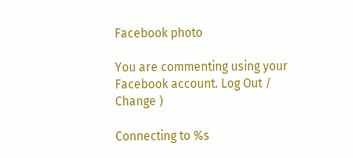Facebook photo

You are commenting using your Facebook account. Log Out /  Change )

Connecting to %s